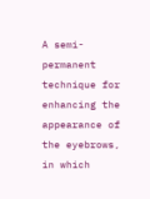A semi-permanent technique for enhancing the appearance of the eyebrows, in which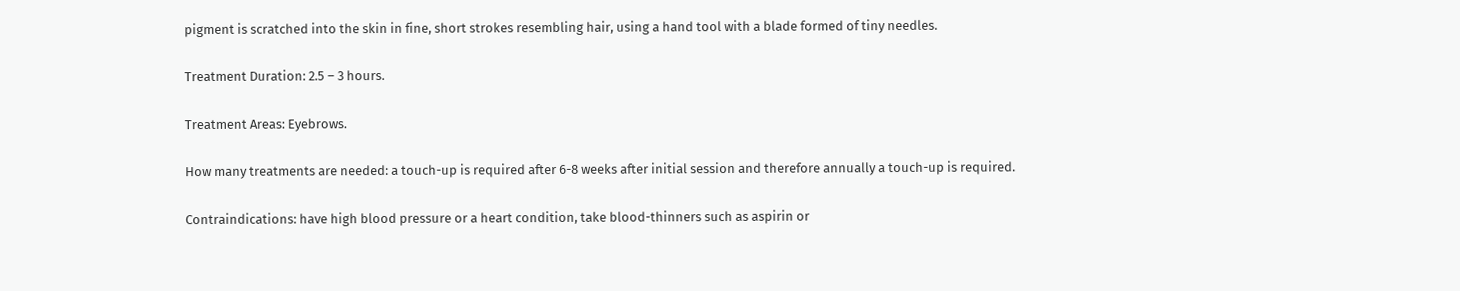pigment is scratched into the skin in fine, short strokes resembling hair, using a hand tool with a blade formed of tiny needles.

Treatment Duration: 2.5 – 3 hours.

Treatment Areas: Eyebrows.

How many treatments are needed: a touch-up is required after 6-8 weeks after initial session and therefore annually a touch-up is required.

Contraindications: have high blood pressure or a heart condition, take blood-thinners such as aspirin or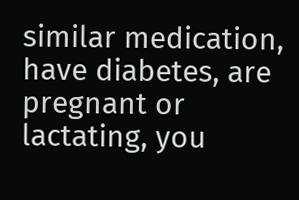similar medication, have diabetes, are pregnant or lactating, you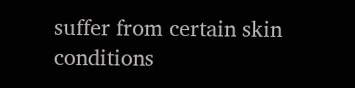suffer from certain skin conditions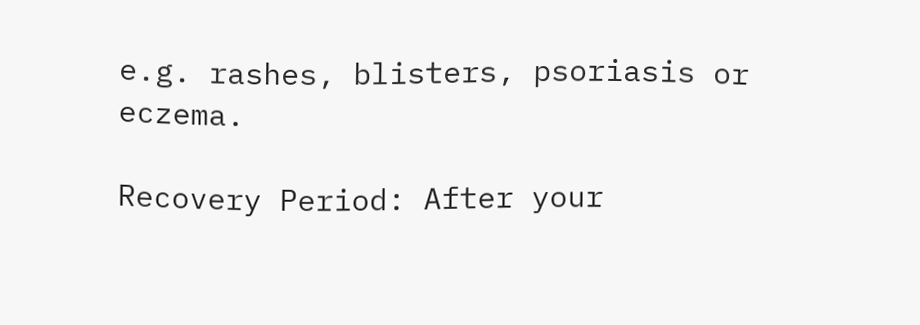e.g. rashes, blisters, psoriasis or eczema.

Recovery Period: After your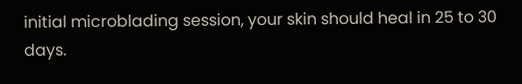initial microblading session, your skin should heal in 25 to 30 days.